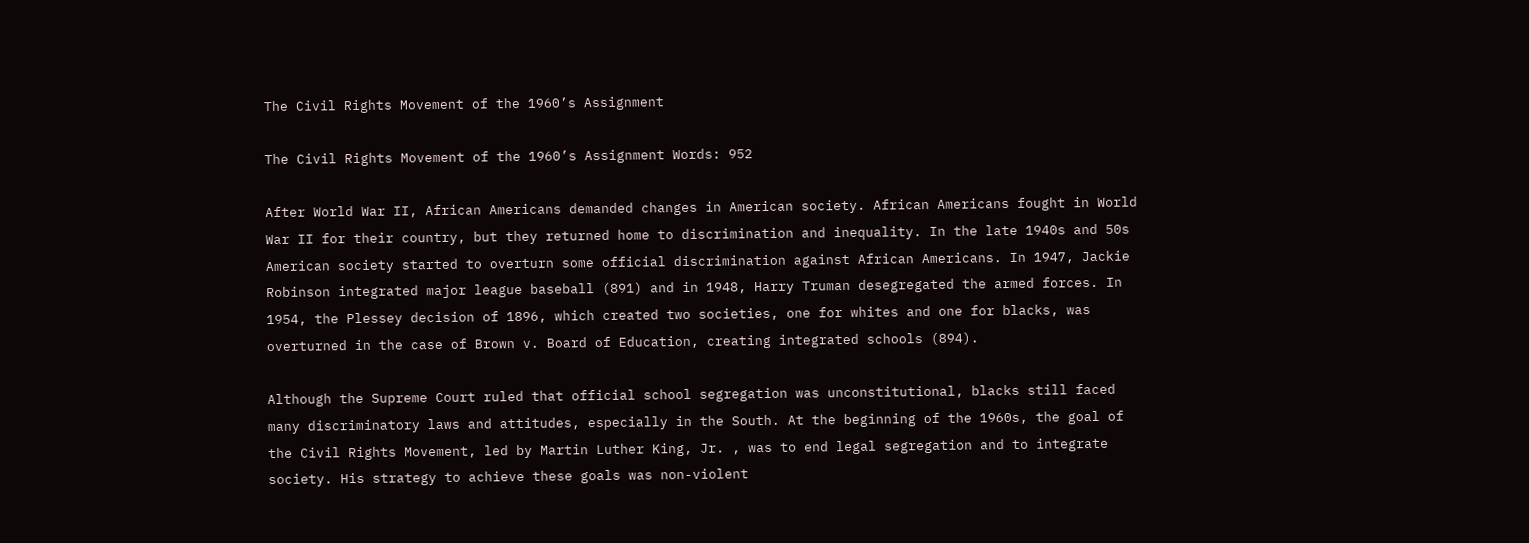The Civil Rights Movement of the 1960’s Assignment

The Civil Rights Movement of the 1960’s Assignment Words: 952

After World War II, African Americans demanded changes in American society. African Americans fought in World War II for their country, but they returned home to discrimination and inequality. In the late 1940s and 50s American society started to overturn some official discrimination against African Americans. In 1947, Jackie Robinson integrated major league baseball (891) and in 1948, Harry Truman desegregated the armed forces. In 1954, the Plessey decision of 1896, which created two societies, one for whites and one for blacks, was overturned in the case of Brown v. Board of Education, creating integrated schools (894).

Although the Supreme Court ruled that official school segregation was unconstitutional, blacks still faced many discriminatory laws and attitudes, especially in the South. At the beginning of the 1960s, the goal of the Civil Rights Movement, led by Martin Luther King, Jr. , was to end legal segregation and to integrate society. His strategy to achieve these goals was non-violent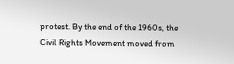protest. By the end of the 1960s, the Civil Rights Movement moved from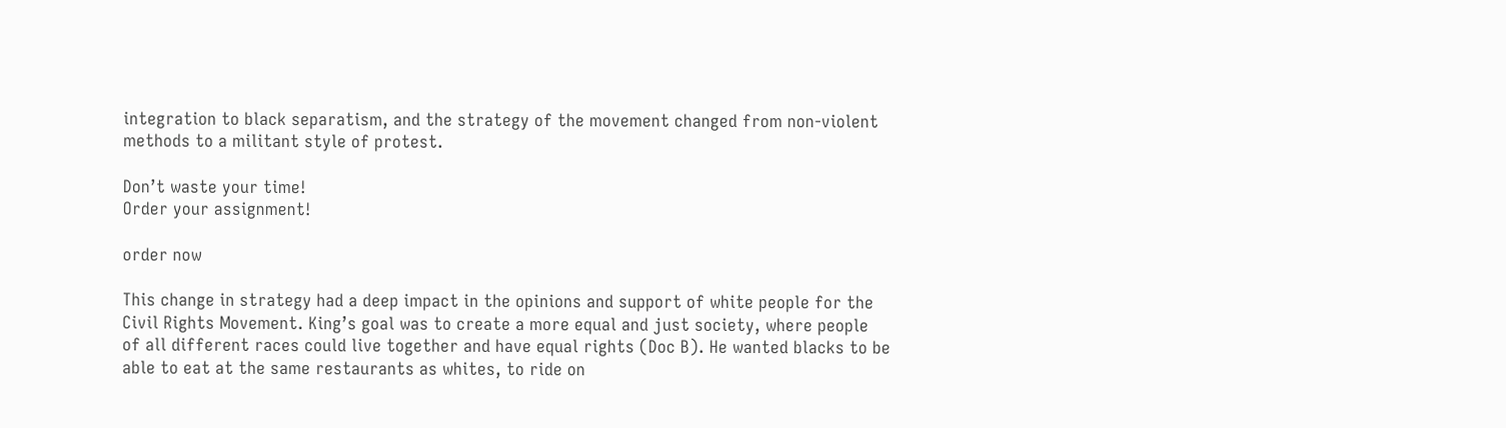integration to black separatism, and the strategy of the movement changed from non-violent methods to a militant style of protest.

Don’t waste your time!
Order your assignment!

order now

This change in strategy had a deep impact in the opinions and support of white people for the Civil Rights Movement. King’s goal was to create a more equal and just society, where people of all different races could live together and have equal rights (Doc B). He wanted blacks to be able to eat at the same restaurants as whites, to ride on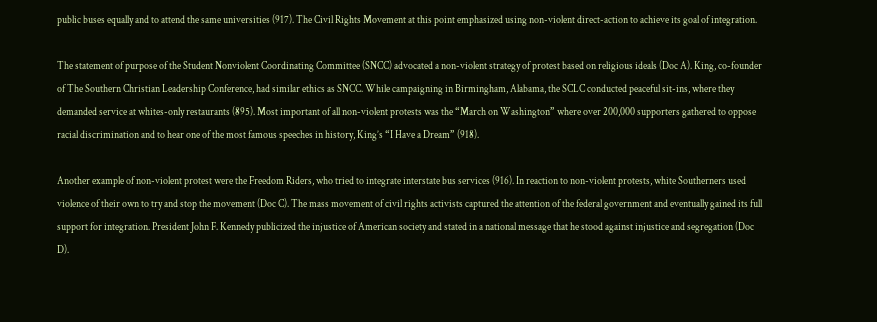public buses equally and to attend the same universities (917). The Civil Rights Movement at this point emphasized using non-violent direct-action to achieve its goal of integration.

The statement of purpose of the Student Nonviolent Coordinating Committee (SNCC) advocated a non-violent strategy of protest based on religious ideals (Doc A). King, co-founder of The Southern Christian Leadership Conference, had similar ethics as SNCC. While campaigning in Birmingham, Alabama, the SCLC conducted peaceful sit-ins, where they demanded service at whites-only restaurants (895). Most important of all non-violent protests was the “March on Washington” where over 200,000 supporters gathered to oppose racial discrimination and to hear one of the most famous speeches in history, King’s “I Have a Dream” (918).

Another example of non-violent protest were the Freedom Riders, who tried to integrate interstate bus services (916). In reaction to non-violent protests, white Southerners used violence of their own to try and stop the movement (Doc C). The mass movement of civil rights activists captured the attention of the federal government and eventually gained its full support for integration. President John F. Kennedy publicized the injustice of American society and stated in a national message that he stood against injustice and segregation (Doc D).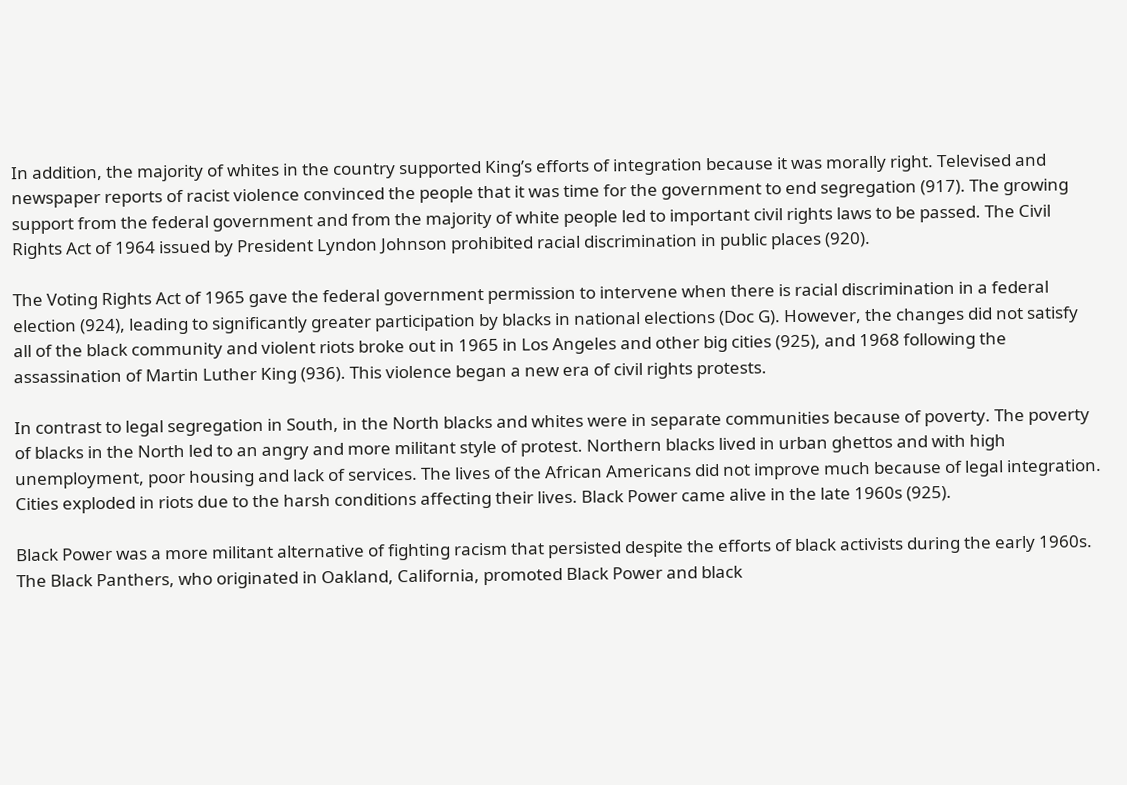In addition, the majority of whites in the country supported King’s efforts of integration because it was morally right. Televised and newspaper reports of racist violence convinced the people that it was time for the government to end segregation (917). The growing support from the federal government and from the majority of white people led to important civil rights laws to be passed. The Civil Rights Act of 1964 issued by President Lyndon Johnson prohibited racial discrimination in public places (920).

The Voting Rights Act of 1965 gave the federal government permission to intervene when there is racial discrimination in a federal election (924), leading to significantly greater participation by blacks in national elections (Doc G). However, the changes did not satisfy all of the black community and violent riots broke out in 1965 in Los Angeles and other big cities (925), and 1968 following the assassination of Martin Luther King (936). This violence began a new era of civil rights protests.

In contrast to legal segregation in South, in the North blacks and whites were in separate communities because of poverty. The poverty of blacks in the North led to an angry and more militant style of protest. Northern blacks lived in urban ghettos and with high unemployment, poor housing and lack of services. The lives of the African Americans did not improve much because of legal integration. Cities exploded in riots due to the harsh conditions affecting their lives. Black Power came alive in the late 1960s (925).

Black Power was a more militant alternative of fighting racism that persisted despite the efforts of black activists during the early 1960s. The Black Panthers, who originated in Oakland, California, promoted Black Power and black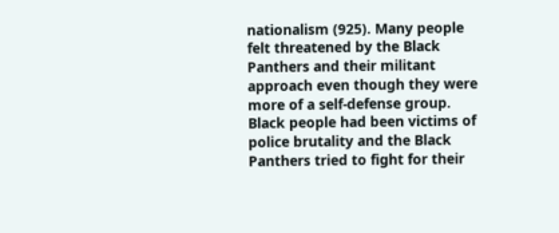nationalism (925). Many people felt threatened by the Black Panthers and their militant approach even though they were more of a self-defense group. Black people had been victims of police brutality and the Black Panthers tried to fight for their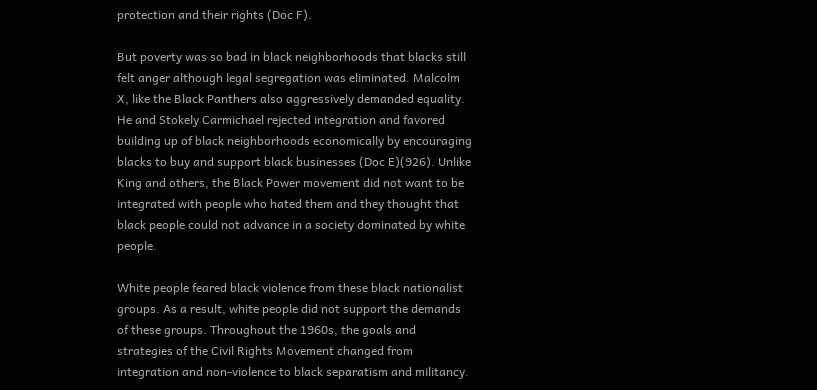protection and their rights (Doc F).

But poverty was so bad in black neighborhoods that blacks still felt anger although legal segregation was eliminated. Malcolm X, like the Black Panthers also aggressively demanded equality. He and Stokely Carmichael rejected integration and favored building up of black neighborhoods economically by encouraging blacks to buy and support black businesses (Doc E)(926). Unlike King and others, the Black Power movement did not want to be integrated with people who hated them and they thought that black people could not advance in a society dominated by white people.

White people feared black violence from these black nationalist groups. As a result, white people did not support the demands of these groups. Throughout the 1960s, the goals and strategies of the Civil Rights Movement changed from integration and non-violence to black separatism and militancy.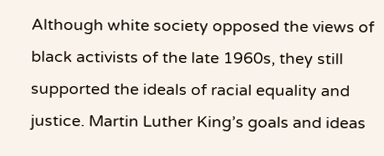Although white society opposed the views of black activists of the late 1960s, they still supported the ideals of racial equality and justice. Martin Luther King’s goals and ideas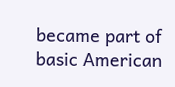became part of basic American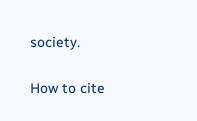society.

How to cite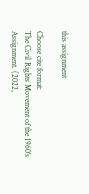this assignment

Choose cite format:
The Civil Rights Movement of the 1960's Assignment. (2022,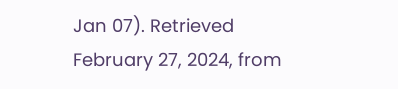Jan 07). Retrieved February 27, 2024, from